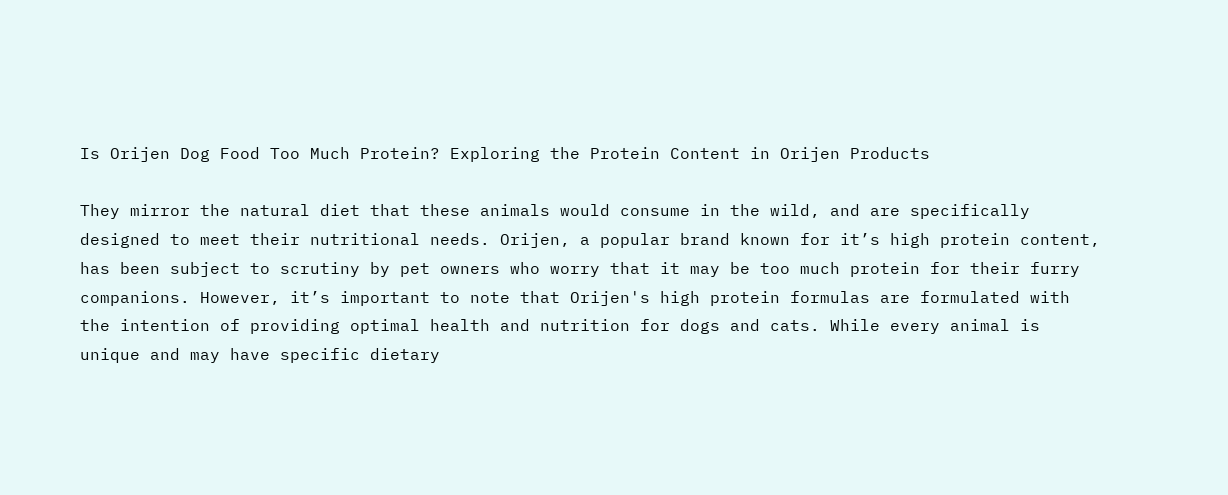Is Orijen Dog Food Too Much Protein? Exploring the Protein Content in Orijen Products

They mirror the natural diet that these animals would consume in the wild, and are specifically designed to meet their nutritional needs. Orijen, a popular brand known for it’s high protein content, has been subject to scrutiny by pet owners who worry that it may be too much protein for their furry companions. However, it’s important to note that Orijen's high protein formulas are formulated with the intention of providing optimal health and nutrition for dogs and cats. While every animal is unique and may have specific dietary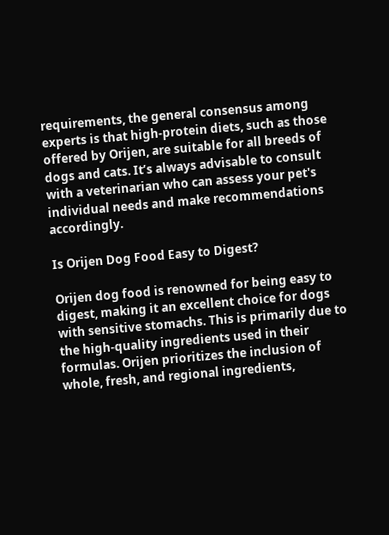requirements, the general consensus among experts is that high-protein diets, such as those offered by Orijen, are suitable for all breeds of dogs and cats. It’s always advisable to consult with a veterinarian who can assess your pet's individual needs and make recommendations accordingly.

Is Orijen Dog Food Easy to Digest?

Orijen dog food is renowned for being easy to digest, making it an excellent choice for dogs with sensitive stomachs. This is primarily due to the high-quality ingredients used in their formulas. Orijen prioritizes the inclusion of whole, fresh, and regional ingredients,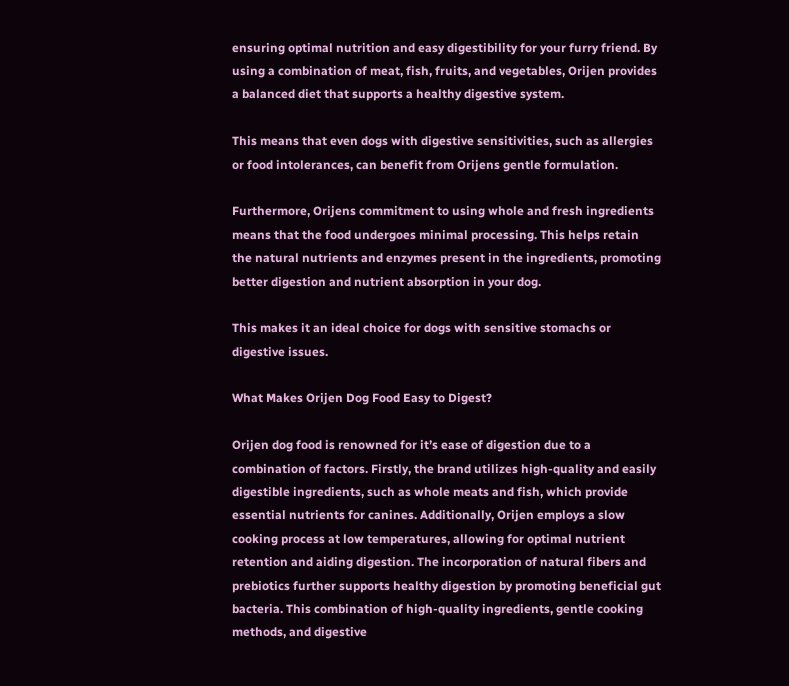ensuring optimal nutrition and easy digestibility for your furry friend. By using a combination of meat, fish, fruits, and vegetables, Orijen provides a balanced diet that supports a healthy digestive system.

This means that even dogs with digestive sensitivities, such as allergies or food intolerances, can benefit from Orijens gentle formulation.

Furthermore, Orijens commitment to using whole and fresh ingredients means that the food undergoes minimal processing. This helps retain the natural nutrients and enzymes present in the ingredients, promoting better digestion and nutrient absorption in your dog.

This makes it an ideal choice for dogs with sensitive stomachs or digestive issues.

What Makes Orijen Dog Food Easy to Digest?

Orijen dog food is renowned for it’s ease of digestion due to a combination of factors. Firstly, the brand utilizes high-quality and easily digestible ingredients, such as whole meats and fish, which provide essential nutrients for canines. Additionally, Orijen employs a slow cooking process at low temperatures, allowing for optimal nutrient retention and aiding digestion. The incorporation of natural fibers and prebiotics further supports healthy digestion by promoting beneficial gut bacteria. This combination of high-quality ingredients, gentle cooking methods, and digestive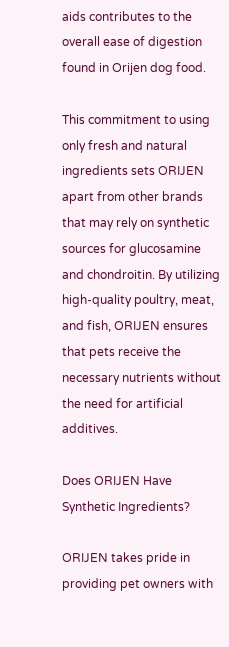aids contributes to the overall ease of digestion found in Orijen dog food.

This commitment to using only fresh and natural ingredients sets ORIJEN apart from other brands that may rely on synthetic sources for glucosamine and chondroitin. By utilizing high-quality poultry, meat, and fish, ORIJEN ensures that pets receive the necessary nutrients without the need for artificial additives.

Does ORIJEN Have Synthetic Ingredients?

ORIJEN takes pride in providing pet owners with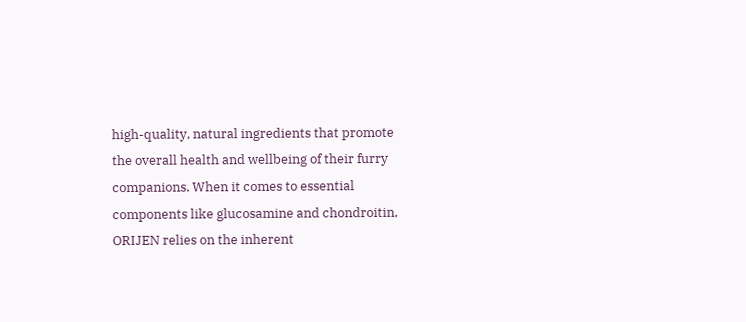high-quality, natural ingredients that promote the overall health and wellbeing of their furry companions. When it comes to essential components like glucosamine and chondroitin, ORIJEN relies on the inherent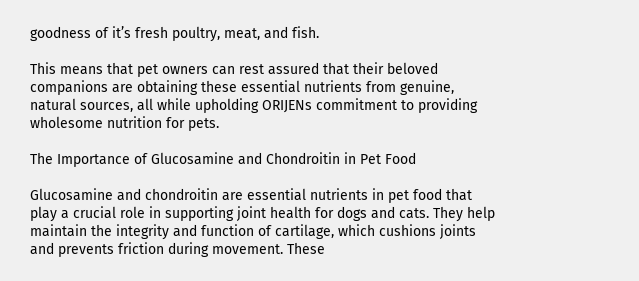goodness of it’s fresh poultry, meat, and fish.

This means that pet owners can rest assured that their beloved companions are obtaining these essential nutrients from genuine, natural sources, all while upholding ORIJENs commitment to providing wholesome nutrition for pets.

The Importance of Glucosamine and Chondroitin in Pet Food

Glucosamine and chondroitin are essential nutrients in pet food that play a crucial role in supporting joint health for dogs and cats. They help maintain the integrity and function of cartilage, which cushions joints and prevents friction during movement. These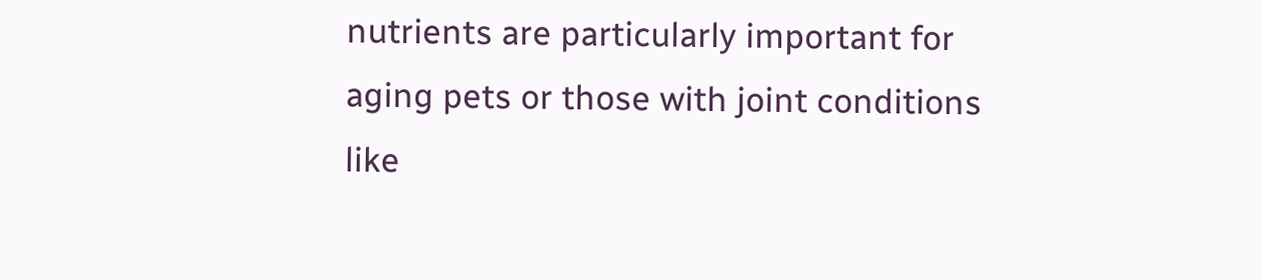nutrients are particularly important for aging pets or those with joint conditions like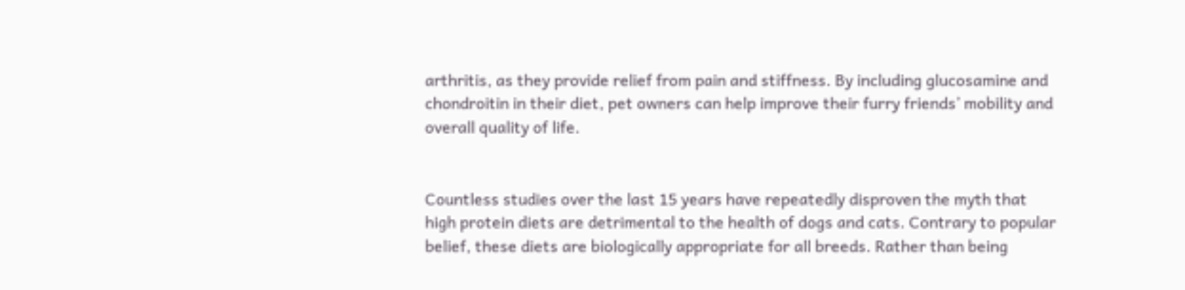arthritis, as they provide relief from pain and stiffness. By including glucosamine and chondroitin in their diet, pet owners can help improve their furry friends’ mobility and overall quality of life.


Countless studies over the last 15 years have repeatedly disproven the myth that high protein diets are detrimental to the health of dogs and cats. Contrary to popular belief, these diets are biologically appropriate for all breeds. Rather than being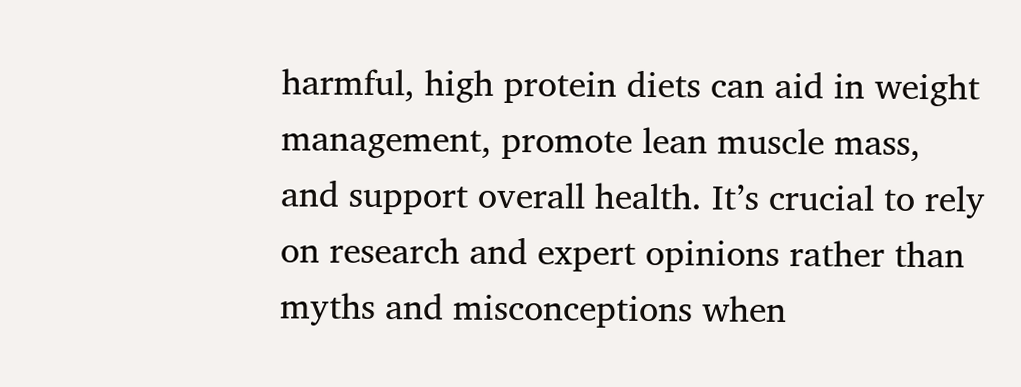harmful, high protein diets can aid in weight management, promote lean muscle mass, and support overall health. It’s crucial to rely on research and expert opinions rather than myths and misconceptions when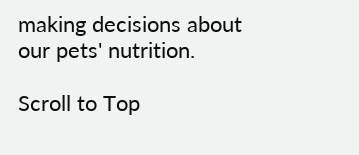making decisions about our pets' nutrition.

Scroll to Top